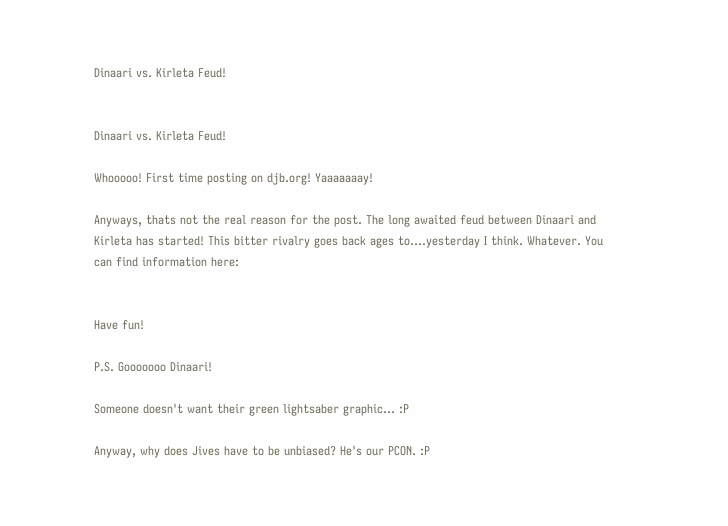Dinaari vs. Kirleta Feud!


Dinaari vs. Kirleta Feud!

Whooooo! First time posting on djb.org! Yaaaaaaay!

Anyways, thats not the real reason for the post. The long awaited feud between Dinaari and Kirleta has started! This bitter rivalry goes back ages to....yesterday I think. Whatever. You can find information here:


Have fun!

P.S. Gooooooo Dinaari!

Someone doesn't want their green lightsaber graphic... :P

Anyway, why does Jives have to be unbiased? He's our PCON. :P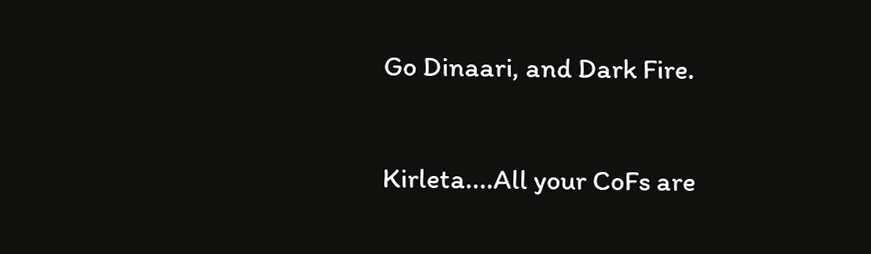Go Dinaari, and Dark Fire.

Kirleta....All your CoFs are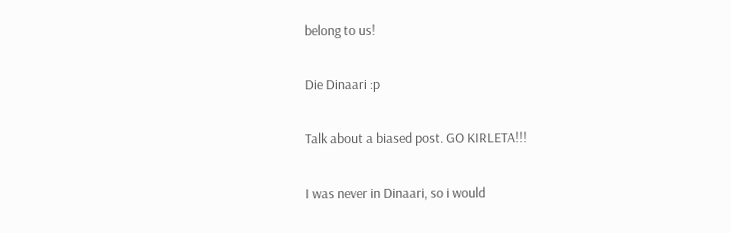belong to us!

Die Dinaari :p

Talk about a biased post. GO KIRLETA!!!

I was never in Dinaari, so i would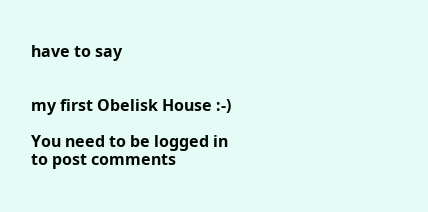have to say


my first Obelisk House :-)

You need to be logged in to post comments